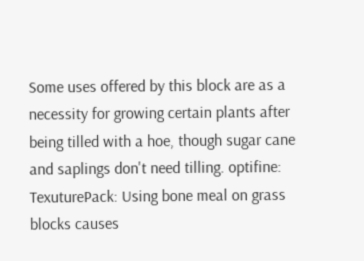Some uses offered by this block are as a necessity for growing certain plants after being tilled with a hoe, though sugar cane and saplings don't need tilling. optifine: TexuturePack: Using bone meal on grass blocks causes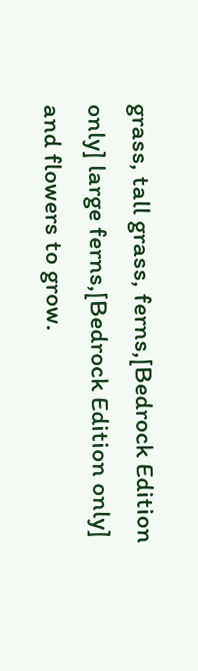grass, tall grass, ferns,[Bedrock Edition only] large ferns,[Bedrock Edition only] and flowers to grow.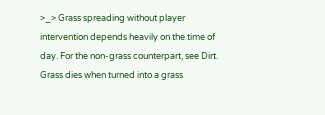>_> Grass spreading without player intervention depends heavily on the time of day. For the non-grass counterpart, see Dirt. Grass dies when turned into a grass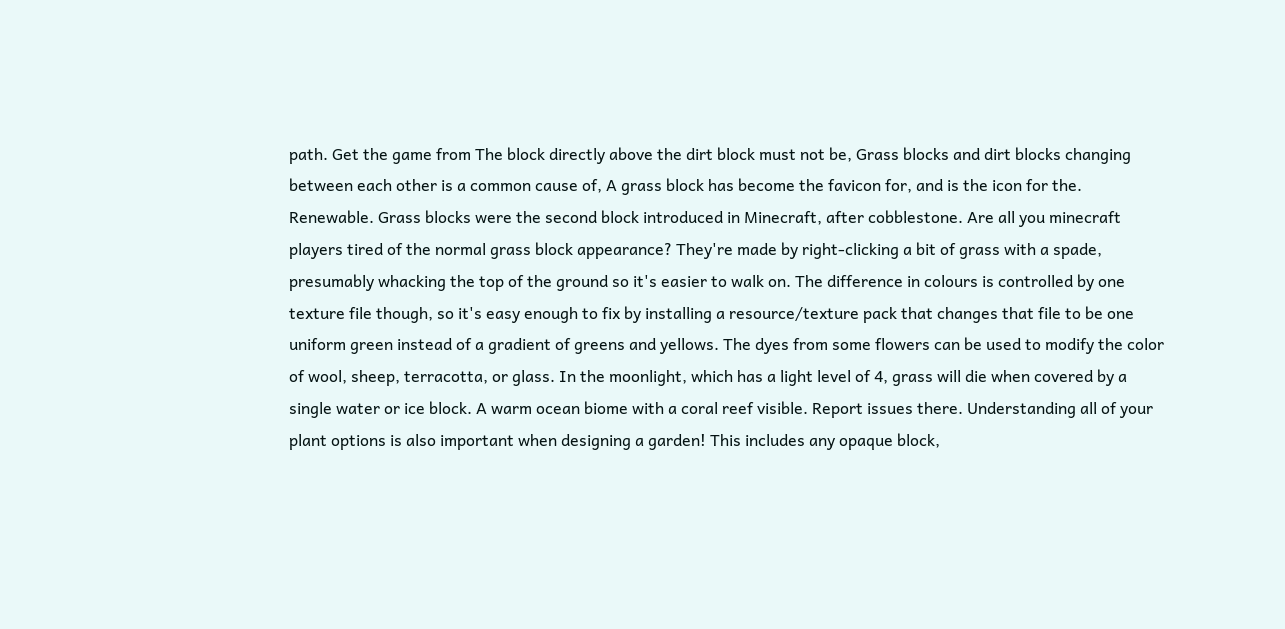path. Get the game from The block directly above the dirt block must not be, Grass blocks and dirt blocks changing between each other is a common cause of, A grass block has become the favicon for, and is the icon for the. Renewable. Grass blocks were the second block introduced in Minecraft, after cobblestone. Are all you minecraft players tired of the normal grass block appearance? They're made by right-clicking a bit of grass with a spade, presumably whacking the top of the ground so it's easier to walk on. The difference in colours is controlled by one texture file though, so it's easy enough to fix by installing a resource/texture pack that changes that file to be one uniform green instead of a gradient of greens and yellows. The dyes from some flowers can be used to modify the color of wool, sheep, terracotta, or glass. In the moonlight, which has a light level of 4, grass will die when covered by a single water or ice block. A warm ocean biome with a coral reef visible. Report issues there. Understanding all of your plant options is also important when designing a garden! This includes any opaque block,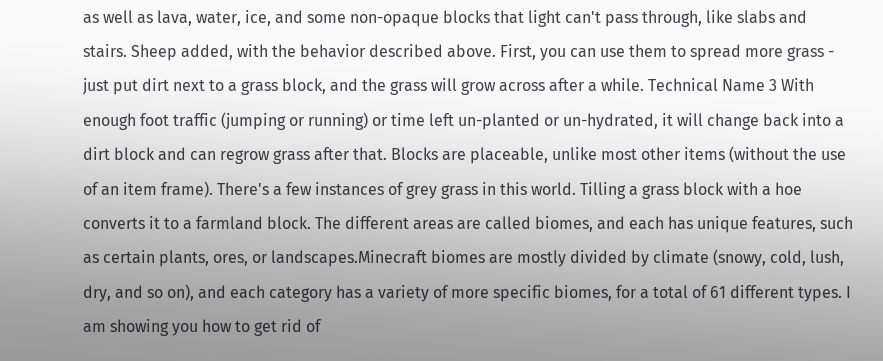as well as lava, water, ice, and some non-opaque blocks that light can't pass through, like slabs and stairs. Sheep added, with the behavior described above. First, you can use them to spread more grass - just put dirt next to a grass block, and the grass will grow across after a while. Technical Name 3 With enough foot traffic (jumping or running) or time left un-planted or un-hydrated, it will change back into a dirt block and can regrow grass after that. Blocks are placeable, unlike most other items (without the use of an item frame). There's a few instances of grey grass in this world. Tilling a grass block with a hoe converts it to a farmland block. The different areas are called biomes, and each has unique features, such as certain plants, ores, or landscapes.Minecraft biomes are mostly divided by climate (snowy, cold, lush, dry, and so on), and each category has a variety of more specific biomes, for a total of 61 different types. I am showing you how to get rid of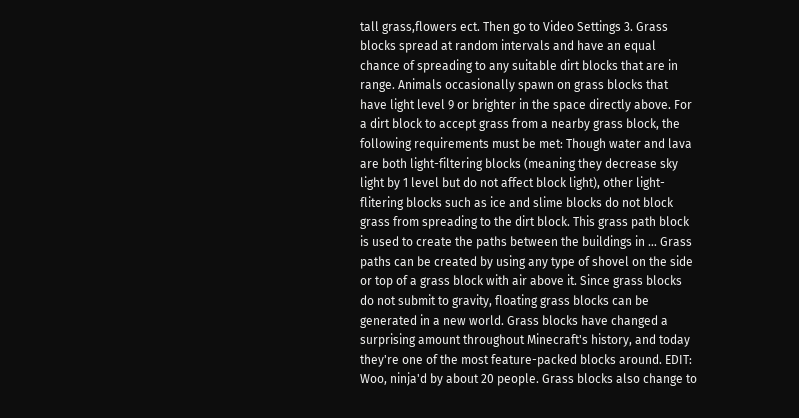tall grass,flowers ect. Then go to Video Settings 3. Grass blocks spread at random intervals and have an equal chance of spreading to any suitable dirt blocks that are in range. Animals occasionally spawn on grass blocks that have light level 9 or brighter in the space directly above. For a dirt block to accept grass from a nearby grass block, the following requirements must be met: Though water and lava are both light-filtering blocks (meaning they decrease sky light by 1 level but do not affect block light), other light-flitering blocks such as ice and slime blocks do not block grass from spreading to the dirt block. This grass path block is used to create the paths between the buildings in … Grass paths can be created by using any type of shovel on the side or top of a grass block with air above it. Since grass blocks do not submit to gravity, floating grass blocks can be generated in a new world. Grass blocks have changed a surprising amount throughout Minecraft's history, and today they're one of the most feature-packed blocks around. EDIT: Woo, ninja'd by about 20 people. Grass blocks also change to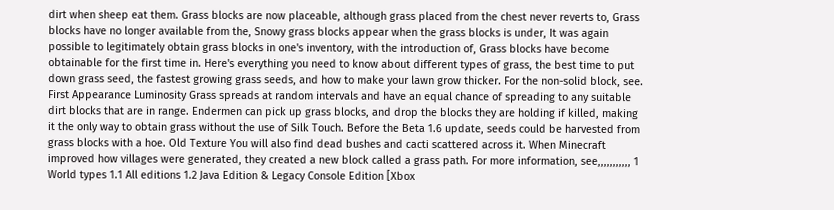dirt when sheep eat them. Grass blocks are now placeable, although grass placed from the chest never reverts to, Grass blocks have no longer available from the, Snowy grass blocks appear when the grass blocks is under, It was again possible to legitimately obtain grass blocks in one's inventory, with the introduction of, Grass blocks have become obtainable for the first time in. Here's everything you need to know about different types of grass, the best time to put down grass seed, the fastest growing grass seeds, and how to make your lawn grow thicker. For the non-solid block, see. First Appearance Luminosity Grass spreads at random intervals and have an equal chance of spreading to any suitable dirt blocks that are in range. Endermen can pick up grass blocks, and drop the blocks they are holding if killed, making it the only way to obtain grass without the use of Silk Touch. Before the Beta 1.6 update, seeds could be harvested from grass blocks with a hoe. Old Texture You will also find dead bushes and cacti scattered across it. When Minecraft improved how villages were generated, they created a new block called a grass path. For more information, see,,,,,,,,,,, 1 World types 1.1 All editions 1.2 Java Edition & Legacy Console Edition [Xbox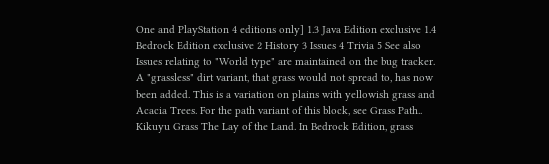One and PlayStation 4 editions only] 1.3 Java Edition exclusive 1.4 Bedrock Edition exclusive 2 History 3 Issues 4 Trivia 5 See also Issues relating to "World type" are maintained on the bug tracker. A "grassless" dirt variant, that grass would not spread to, has now been added. This is a variation on plains with yellowish grass and Acacia Trees. For the path variant of this block, see Grass Path.. Kikuyu Grass The Lay of the Land. In Bedrock Edition, grass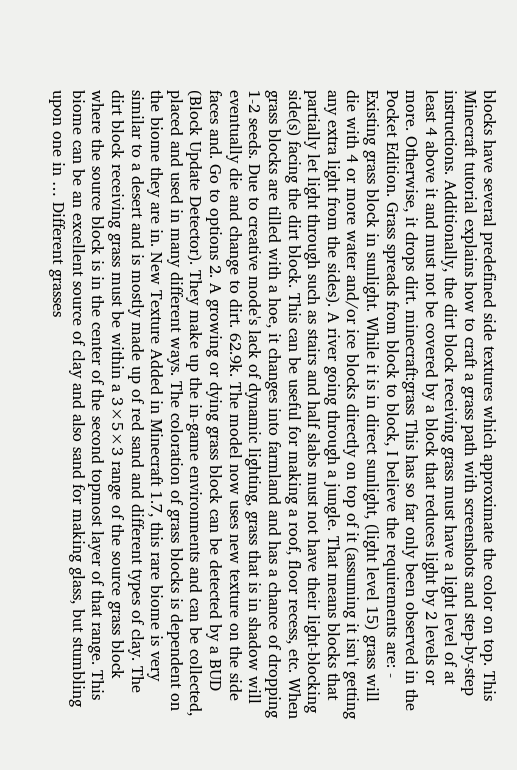blocks have several predefined side textures which approximate the color on top. This Minecraft tutorial explains how to craft a grass path with screenshots and step-by-step instructions. Additionally, the dirt block receiving grass must have a light level of at least 4 above it and must not be covered by a block that reduces light by 2 levels or more. Otherwise, it drops dirt. minecraft:grass This has so far only been observed in the Pocket Edition. Grass spreads from block to block, I believe the requirements are: - Existing grass block in sunlight. While it is in direct sunlight, (light level 15) grass will die with 4 or more water and/or ice blocks directly on top of it (assuming it isn't getting any extra light from the sides). A river going through a jungle. That means blocks that partially let light through such as stairs and half slabs must not have their light-blocking side(s) facing the dirt block. This can be useful for making a roof, floor recess, etc. When grass blocks are tilled with a hoe, it changes into farmland and has a chance of dropping 1-2 seeds. Due to creative mode's lack of dynamic lighting, grass that is in shadow will eventually die and change to dirt. 62.9k. The model now uses new texture on the side faces and. Go to options 2. A growing or dying grass block can be detected by a BUD (Block Update Detector). They make up the in-game environments and can be collected, placed and used in many different ways. The coloration of grass blocks is dependent on the biome they are in. New Texture Added in Minecraft 1.7, this rare biome is very similar to a desert and is mostly made up of red sand and different types of clay. The dirt block receiving grass must be within a 3×5×3 range of the source grass block where the source block is in the center of the second topmost layer of that range. This biome can be an excellent source of clay and also sand for making glass, but stumbling upon one in … Different grasses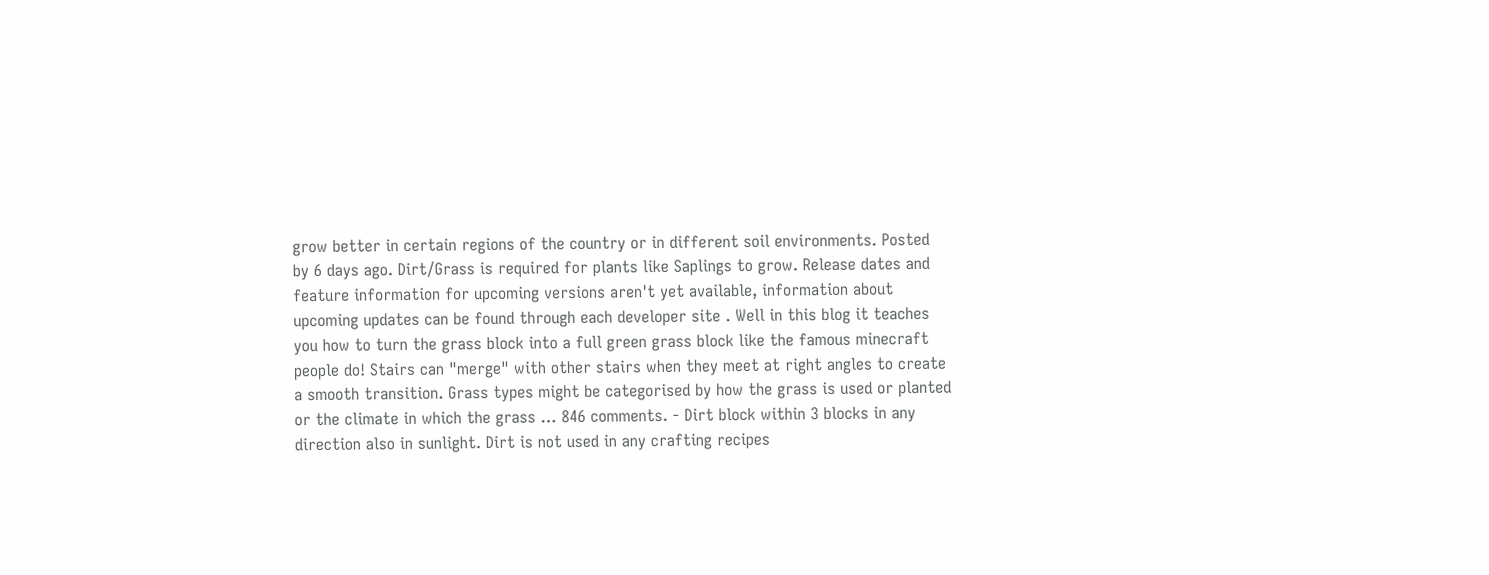grow better in certain regions of the country or in different soil environments. Posted by 6 days ago. Dirt/Grass is required for plants like Saplings to grow. Release dates and feature information for upcoming versions aren't yet available, information about upcoming updates can be found through each developer site . Well in this blog it teaches you how to turn the grass block into a full green grass block like the famous minecraft people do! Stairs can "merge" with other stairs when they meet at right angles to create a smooth transition. Grass types might be categorised by how the grass is used or planted or the climate in which the grass … 846 comments. - Dirt block within 3 blocks in any direction also in sunlight. Dirt is not used in any crafting recipes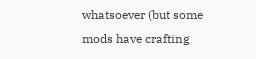whatsoever (but some mods have crafting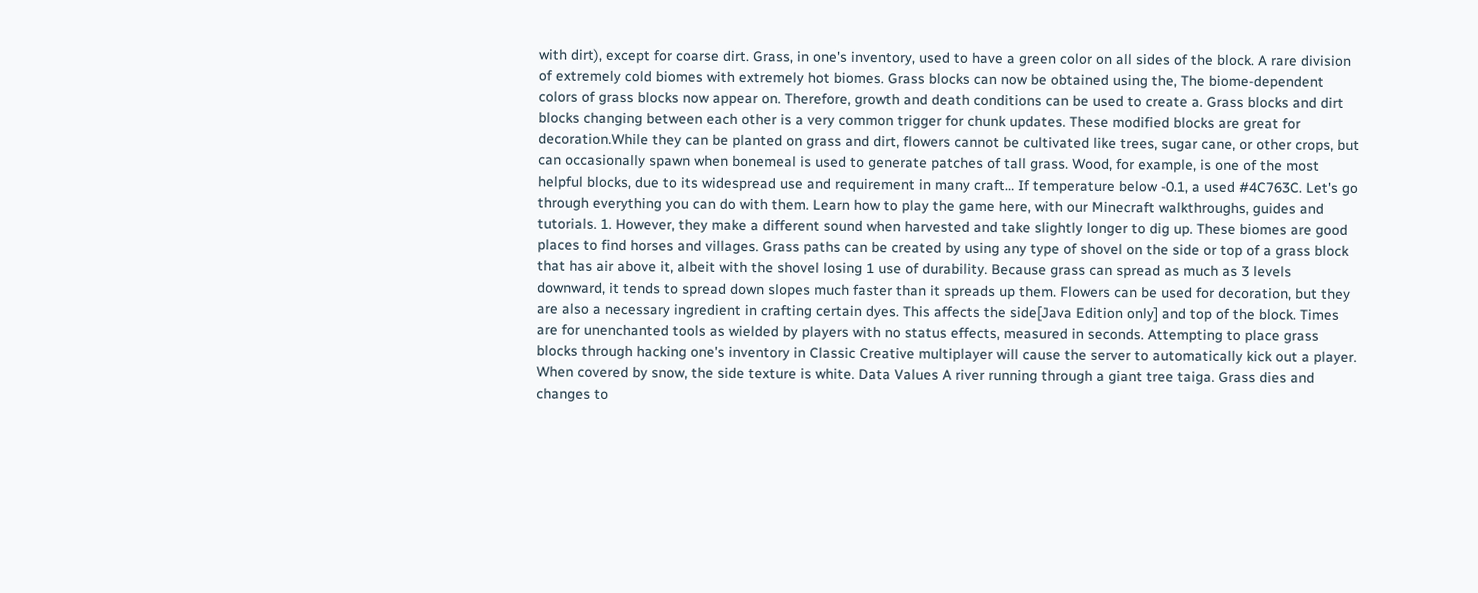with dirt), except for coarse dirt. Grass, in one's inventory, used to have a green color on all sides of the block. A rare division of extremely cold biomes with extremely hot biomes. Grass blocks can now be obtained using the, The biome-dependent colors of grass blocks now appear on. Therefore, growth and death conditions can be used to create a. Grass blocks and dirt blocks changing between each other is a very common trigger for chunk updates. These modified blocks are great for decoration.While they can be planted on grass and dirt, flowers cannot be cultivated like trees, sugar cane, or other crops, but can occasionally spawn when bonemeal is used to generate patches of tall grass. Wood, for example, is one of the most helpful blocks, due to its widespread use and requirement in many craft… If temperature below -0.1, a used #4C763C. Let's go through everything you can do with them. Learn how to play the game here, with our Minecraft walkthroughs, guides and tutorials. 1. However, they make a different sound when harvested and take slightly longer to dig up. These biomes are good places to find horses and villages. Grass paths can be created by using any type of shovel on the side or top of a grass block that has air above it, albeit with the shovel losing 1 use of durability. Because grass can spread as much as 3 levels downward, it tends to spread down slopes much faster than it spreads up them. Flowers can be used for decoration, but they are also a necessary ingredient in crafting certain dyes. This affects the side[Java Edition only] and top of the block. Times are for unenchanted tools as wielded by players with no status effects, measured in seconds. Attempting to place grass blocks through hacking one's inventory in Classic Creative multiplayer will cause the server to automatically kick out a player. When covered by snow, the side texture is white. Data Values A river running through a giant tree taiga. Grass dies and changes to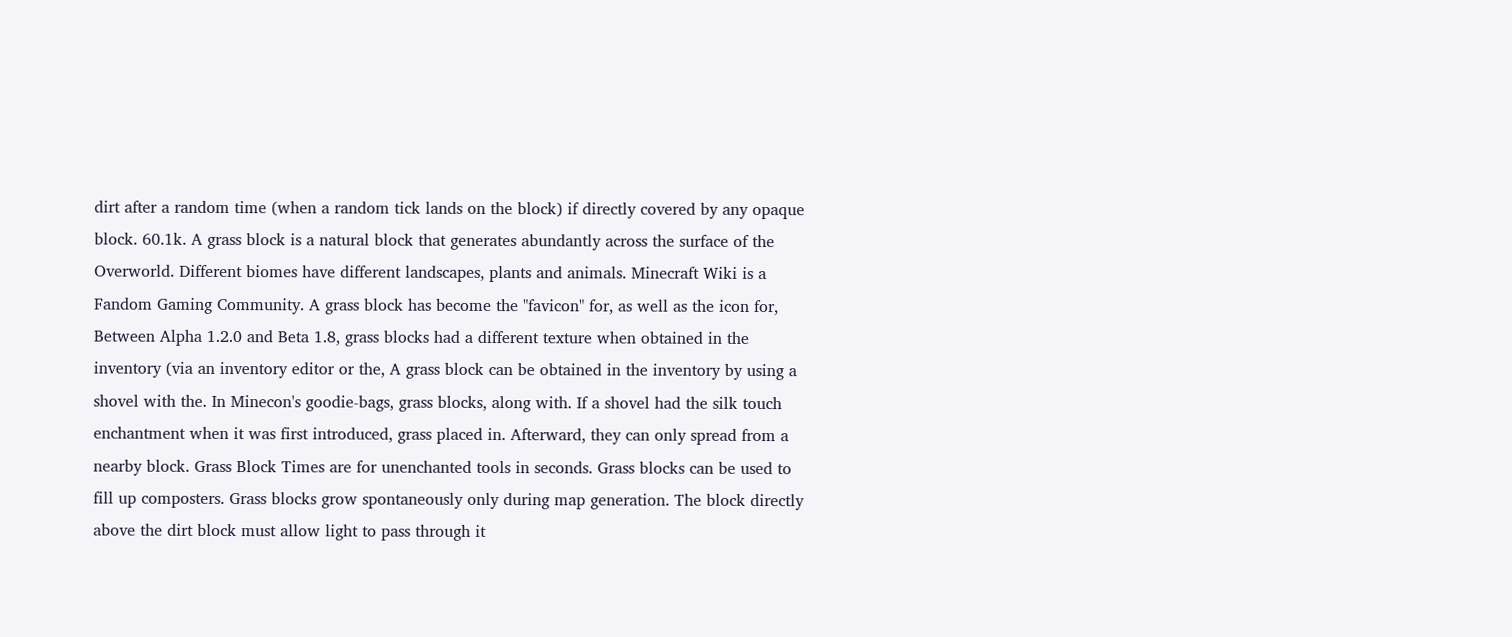dirt after a random time (when a random tick lands on the block) if directly covered by any opaque block. 60.1k. A grass block is a natural block that generates abundantly across the surface of the Overworld. Different biomes have different landscapes, plants and animals. Minecraft Wiki is a Fandom Gaming Community. A grass block has become the "favicon" for, as well as the icon for, Between Alpha 1.2.0 and Beta 1.8, grass blocks had a different texture when obtained in the inventory (via an inventory editor or the, A grass block can be obtained in the inventory by using a shovel with the. In Minecon's goodie-bags, grass blocks, along with. If a shovel had the silk touch enchantment when it was first introduced, grass placed in. Afterward, they can only spread from a nearby block. Grass Block Times are for unenchanted tools in seconds. Grass blocks can be used to fill up composters. Grass blocks grow spontaneously only during map generation. The block directly above the dirt block must allow light to pass through it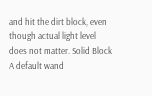and hit the dirt block, even though actual light level does not matter. Solid Block A default wand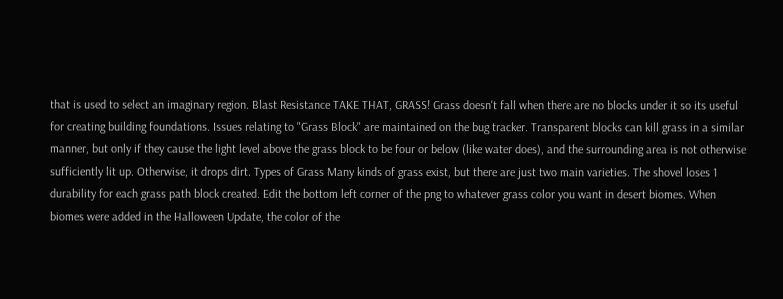that is used to select an imaginary region. Blast Resistance TAKE THAT, GRASS! Grass doesn't fall when there are no blocks under it so its useful for creating building foundations. Issues relating to "Grass Block" are maintained on the bug tracker. Transparent blocks can kill grass in a similar manner, but only if they cause the light level above the grass block to be four or below (like water does), and the surrounding area is not otherwise sufficiently lit up. Otherwise, it drops dirt. Types of Grass Many kinds of grass exist, but there are just two main varieties. The shovel loses 1 durability for each grass path block created. Edit the bottom left corner of the png to whatever grass color you want in desert biomes. When biomes were added in the Halloween Update, the color of the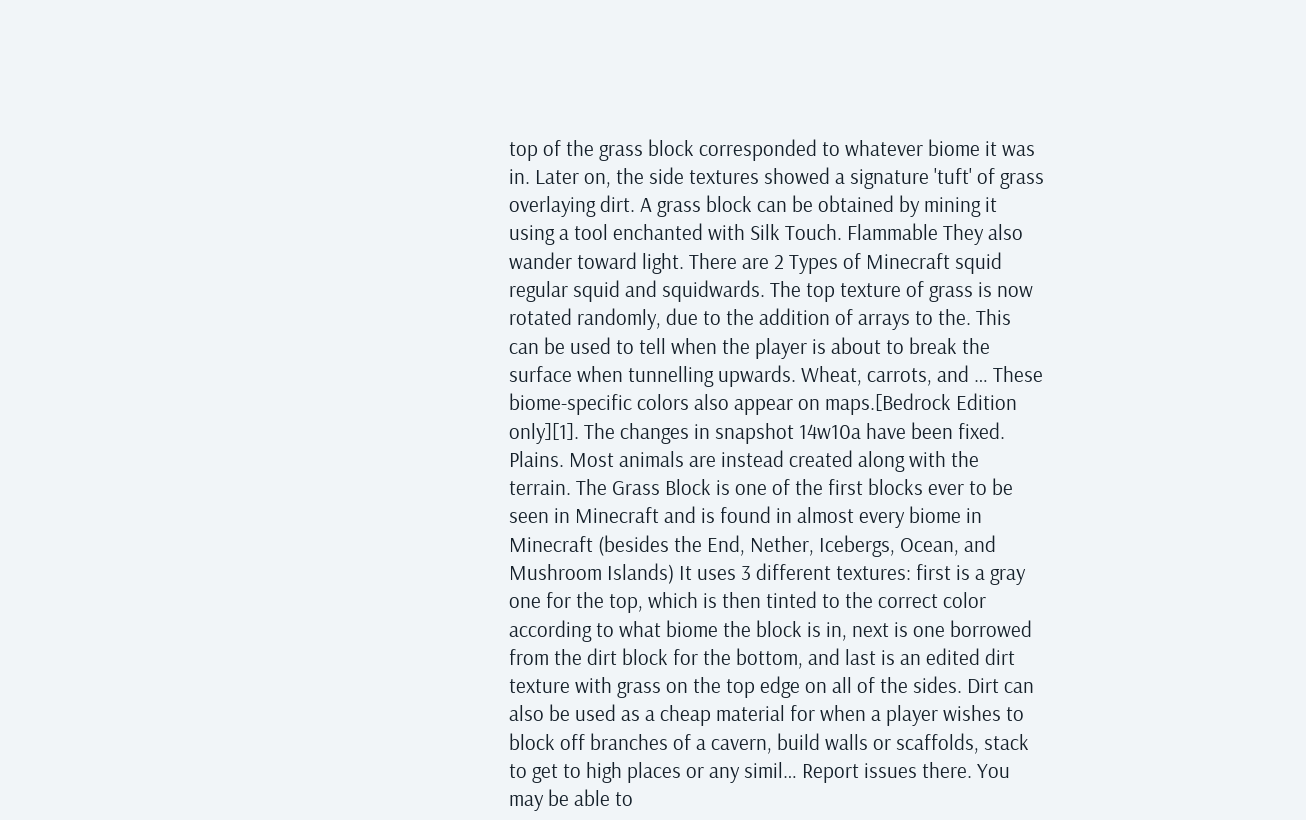top of the grass block corresponded to whatever biome it was in. Later on, the side textures showed a signature 'tuft' of grass overlaying dirt. A grass block can be obtained by mining it using a tool enchanted with Silk Touch. Flammable They also wander toward light. There are 2 Types of Minecraft squid regular squid and squidwards. The top texture of grass is now rotated randomly, due to the addition of arrays to the. This can be used to tell when the player is about to break the surface when tunnelling upwards. Wheat, carrots, and … These biome-specific colors also appear on maps.[Bedrock Edition only][1]. The changes in snapshot 14w10a have been fixed. Plains. Most animals are instead created along with the terrain. The Grass Block is one of the first blocks ever to be seen in Minecraft and is found in almost every biome in Minecraft (besides the End, Nether, Icebergs, Ocean, and Mushroom Islands) It uses 3 different textures: first is a gray one for the top, which is then tinted to the correct color according to what biome the block is in, next is one borrowed from the dirt block for the bottom, and last is an edited dirt texture with grass on the top edge on all of the sides. Dirt can also be used as a cheap material for when a player wishes to block off branches of a cavern, build walls or scaffolds, stack to get to high places or any simil… Report issues there. You may be able to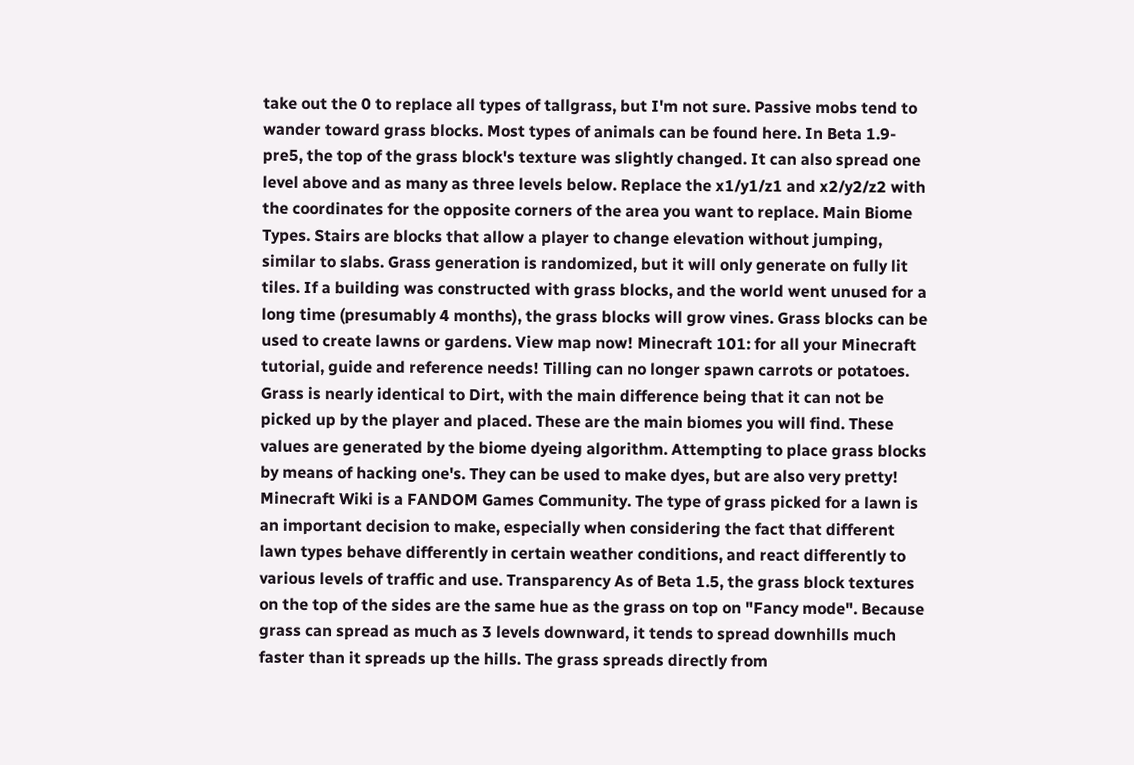take out the 0 to replace all types of tallgrass, but I'm not sure. Passive mobs tend to wander toward grass blocks. Most types of animals can be found here. In Beta 1.9-pre5, the top of the grass block's texture was slightly changed. It can also spread one level above and as many as three levels below. Replace the x1/y1/z1 and x2/y2/z2 with the coordinates for the opposite corners of the area you want to replace. Main Biome Types. Stairs are blocks that allow a player to change elevation without jumping, similar to slabs. Grass generation is randomized, but it will only generate on fully lit tiles. If a building was constructed with grass blocks, and the world went unused for a long time (presumably 4 months), the grass blocks will grow vines. Grass blocks can be used to create lawns or gardens. View map now! Minecraft 101: for all your Minecraft tutorial, guide and reference needs! Tilling can no longer spawn carrots or potatoes. Grass is nearly identical to Dirt, with the main difference being that it can not be picked up by the player and placed. These are the main biomes you will find. These values are generated by the biome dyeing algorithm. Attempting to place grass blocks by means of hacking one's. They can be used to make dyes, but are also very pretty! Minecraft Wiki is a FANDOM Games Community. The type of grass picked for a lawn is an important decision to make, especially when considering the fact that different lawn types behave differently in certain weather conditions, and react differently to various levels of traffic and use. Transparency As of Beta 1.5, the grass block textures on the top of the sides are the same hue as the grass on top on "Fancy mode". Because grass can spread as much as 3 levels downward, it tends to spread downhills much faster than it spreads up the hills. The grass spreads directly from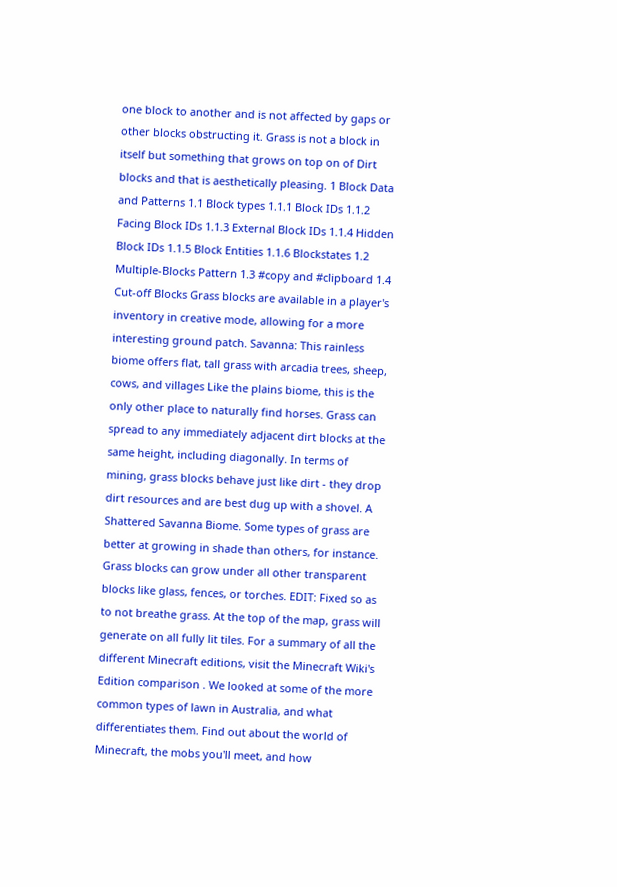one block to another and is not affected by gaps or other blocks obstructing it. Grass is not a block in itself but something that grows on top on of Dirt blocks and that is aesthetically pleasing. 1 Block Data and Patterns 1.1 Block types 1.1.1 Block IDs 1.1.2 Facing Block IDs 1.1.3 External Block IDs 1.1.4 Hidden Block IDs 1.1.5 Block Entities 1.1.6 Blockstates 1.2 Multiple-Blocks Pattern 1.3 #copy and #clipboard 1.4 Cut-off Blocks Grass blocks are available in a player's inventory in creative mode, allowing for a more interesting ground patch. Savanna: This rainless biome offers flat, tall grass with arcadia trees, sheep, cows, and villages Like the plains biome, this is the only other place to naturally find horses. Grass can spread to any immediately adjacent dirt blocks at the same height, including diagonally. In terms of mining, grass blocks behave just like dirt - they drop dirt resources and are best dug up with a shovel. A Shattered Savanna Biome. Some types of grass are better at growing in shade than others, for instance. Grass blocks can grow under all other transparent blocks like glass, fences, or torches. EDIT: Fixed so as to not breathe grass. At the top of the map, grass will generate on all fully lit tiles. For a summary of all the different Minecraft editions, visit the Minecraft Wiki's Edition comparison . We looked at some of the more common types of lawn in Australia, and what differentiates them. Find out about the world of Minecraft, the mobs you'll meet, and how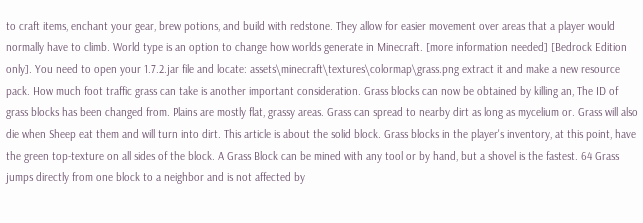to craft items, enchant your gear, brew potions, and build with redstone. They allow for easier movement over areas that a player would normally have to climb. World type is an option to change how worlds generate in Minecraft. [more information needed] [Bedrock Edition only]. You need to open your 1.7.2.jar file and locate: assets\minecraft\textures\colormap\grass.png extract it and make a new resource pack. How much foot traffic grass can take is another important consideration. Grass blocks can now be obtained by killing an, The ID of grass blocks has been changed from. Plains are mostly flat, grassy areas. Grass can spread to nearby dirt as long as mycelium or. Grass will also die when Sheep eat them and will turn into dirt. This article is about the solid block. Grass blocks in the player's inventory, at this point, have the green top-texture on all sides of the block. A Grass Block can be mined with any tool or by hand, but a shovel is the fastest. 64 Grass jumps directly from one block to a neighbor and is not affected by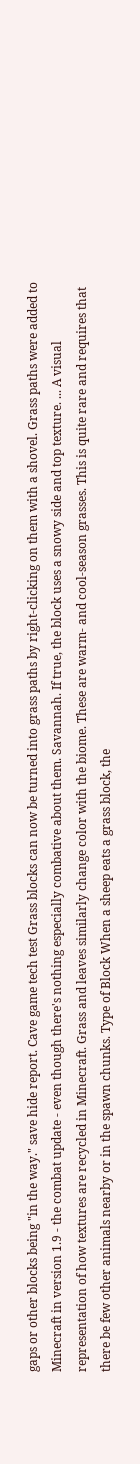gaps or other blocks being "in the way." save hide report. Cave game tech test Grass blocks can now be turned into grass paths by right-clicking on them with a shovel. Grass paths were added to Minecraft in version 1.9 - the combat update - even though there's nothing especially combative about them. Savannah. If true, the block uses a snowy side and top texture. ... A visual representation of how textures are recycled in Minecraft. Grass and leaves similarly change color with the biome. These are warm- and cool-season grasses. This is quite rare and requires that there be few other animals nearby or in the spawn chunks. Type of Block When a sheep eats a grass block, the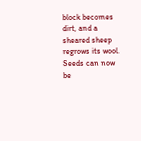block becomes dirt, and a sheared sheep regrows its wool. Seeds can now be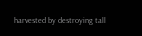harvested by destroying tall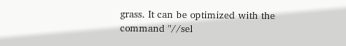grass. It can be optimized with the command "//sel